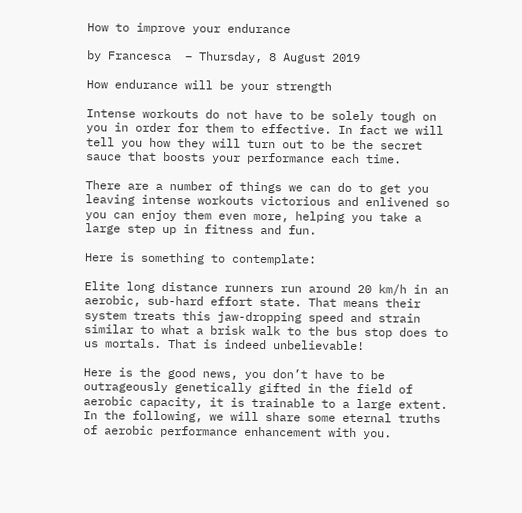How to improve your endurance

by Francesca  – Thursday, 8 August 2019

How endurance will be your strength

Intense workouts do not have to be solely tough on you in order for them to effective. In fact we will tell you how they will turn out to be the secret sauce that boosts your performance each time.

There are a number of things we can do to get you leaving intense workouts victorious and enlivened so you can enjoy them even more, helping you take a large step up in fitness and fun.

Here is something to contemplate:

Elite long distance runners run around 20 km/h in an aerobic, sub-hard effort state. That means their system treats this jaw-dropping speed and strain similar to what a brisk walk to the bus stop does to us mortals. That is indeed unbelievable!

Here is the good news, you don’t have to be outrageously genetically gifted in the field of aerobic capacity, it is trainable to a large extent. In the following, we will share some eternal truths of aerobic performance enhancement with you.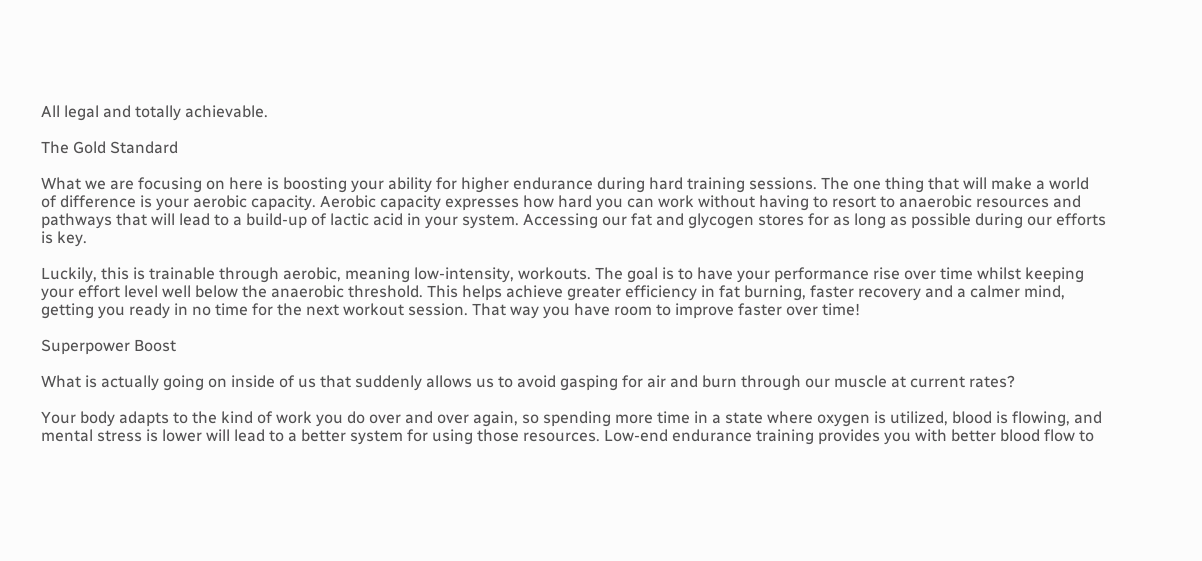All legal and totally achievable.

The Gold Standard

What we are focusing on here is boosting your ability for higher endurance during hard training sessions. The one thing that will make a world of difference is your aerobic capacity. Aerobic capacity expresses how hard you can work without having to resort to anaerobic resources and pathways that will lead to a build-up of lactic acid in your system. Accessing our fat and glycogen stores for as long as possible during our efforts is key.

Luckily, this is trainable through aerobic, meaning low-intensity, workouts. The goal is to have your performance rise over time whilst keeping your effort level well below the anaerobic threshold. This helps achieve greater efficiency in fat burning, faster recovery and a calmer mind, getting you ready in no time for the next workout session. That way you have room to improve faster over time!

Superpower Boost

What is actually going on inside of us that suddenly allows us to avoid gasping for air and burn through our muscle at current rates?

Your body adapts to the kind of work you do over and over again, so spending more time in a state where oxygen is utilized, blood is flowing, and mental stress is lower will lead to a better system for using those resources. Low-end endurance training provides you with better blood flow to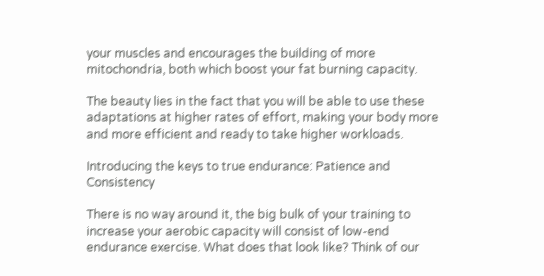your muscles and encourages the building of more mitochondria, both which boost your fat burning capacity.

The beauty lies in the fact that you will be able to use these adaptations at higher rates of effort, making your body more and more efficient and ready to take higher workloads.

Introducing the keys to true endurance: Patience and Consistency

There is no way around it, the big bulk of your training to increase your aerobic capacity will consist of low-end endurance exercise. What does that look like? Think of our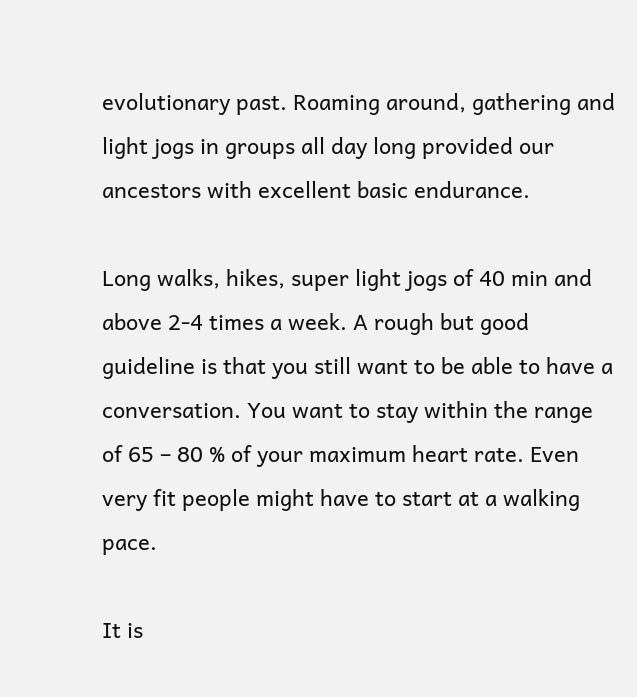evolutionary past. Roaming around, gathering and light jogs in groups all day long provided our ancestors with excellent basic endurance.

Long walks, hikes, super light jogs of 40 min and above 2-4 times a week. A rough but good guideline is that you still want to be able to have a conversation. You want to stay within the range of 65 – 80 % of your maximum heart rate. Even very fit people might have to start at a walking pace.

It is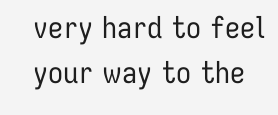very hard to feel your way to the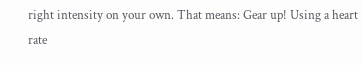right intensity on your own. That means: Gear up! Using a heart rate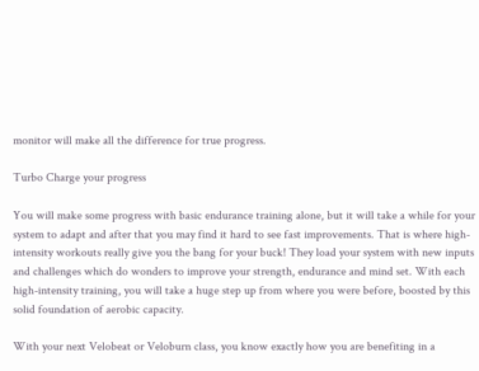monitor will make all the difference for true progress.

Turbo Charge your progress

You will make some progress with basic endurance training alone, but it will take a while for your system to adapt and after that you may find it hard to see fast improvements. That is where high-intensity workouts really give you the bang for your buck! They load your system with new inputs and challenges which do wonders to improve your strength, endurance and mind set. With each high-intensity training, you will take a huge step up from where you were before, boosted by this solid foundation of aerobic capacity.

With your next Velobeat or Veloburn class, you know exactly how you are benefiting in a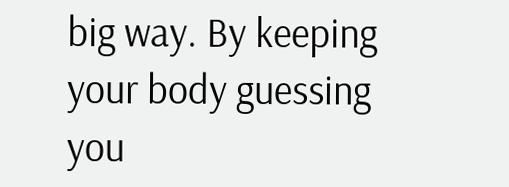big way. By keeping your body guessing you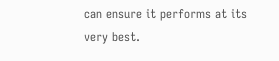can ensure it performs at its very best.